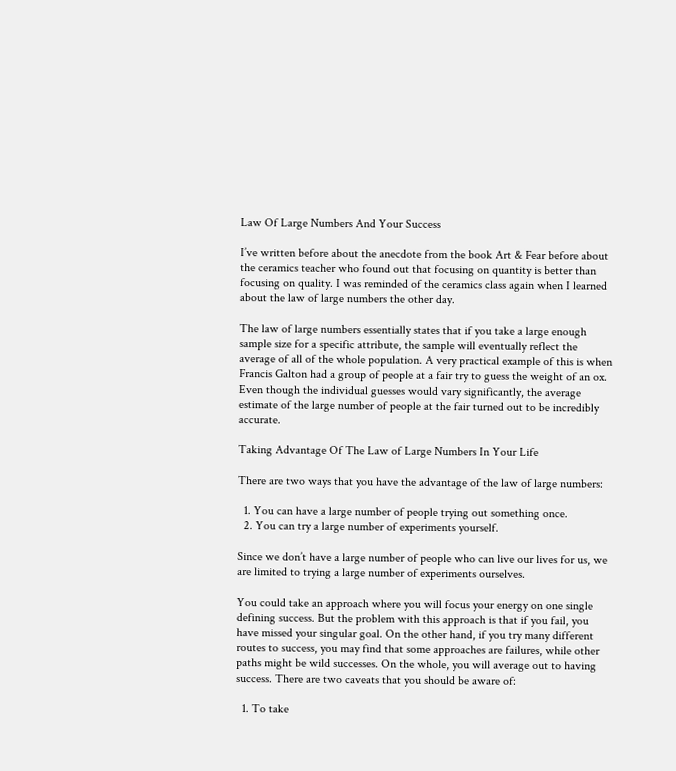Law Of Large Numbers And Your Success

I’ve written before about the anecdote from the book Art & Fear before about the ceramics teacher who found out that focusing on quantity is better than focusing on quality. I was reminded of the ceramics class again when I learned about the law of large numbers the other day.

The law of large numbers essentially states that if you take a large enough sample size for a specific attribute, the sample will eventually reflect the average of all of the whole population. A very practical example of this is when Francis Galton had a group of people at a fair try to guess the weight of an ox. Even though the individual guesses would vary significantly, the average estimate of the large number of people at the fair turned out to be incredibly accurate.

Taking Advantage Of The Law of Large Numbers In Your Life

There are two ways that you have the advantage of the law of large numbers:

  1. You can have a large number of people trying out something once.
  2. You can try a large number of experiments yourself.

Since we don’t have a large number of people who can live our lives for us, we are limited to trying a large number of experiments ourselves.

You could take an approach where you will focus your energy on one single defining success. But the problem with this approach is that if you fail, you have missed your singular goal. On the other hand, if you try many different routes to success, you may find that some approaches are failures, while other paths might be wild successes. On the whole, you will average out to having success. There are two caveats that you should be aware of:

  1. To take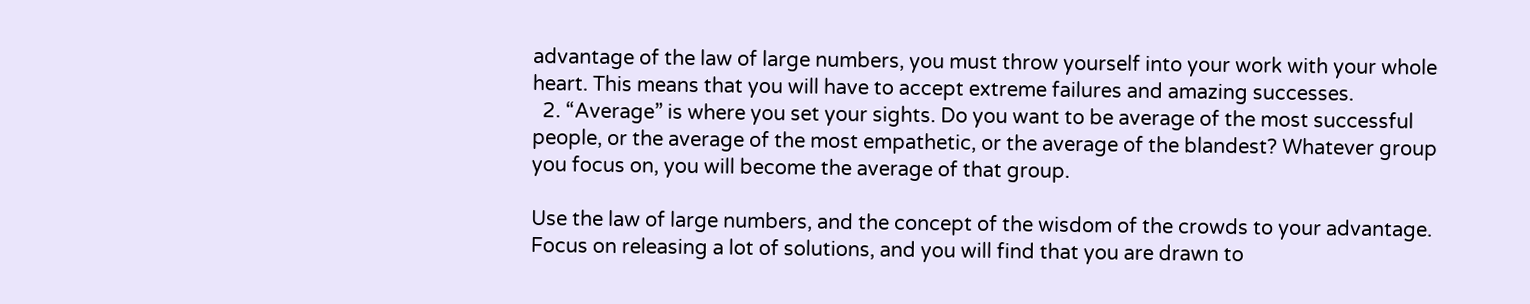advantage of the law of large numbers, you must throw yourself into your work with your whole heart. This means that you will have to accept extreme failures and amazing successes.
  2. “Average” is where you set your sights. Do you want to be average of the most successful people, or the average of the most empathetic, or the average of the blandest? Whatever group you focus on, you will become the average of that group.

Use the law of large numbers, and the concept of the wisdom of the crowds to your advantage. Focus on releasing a lot of solutions, and you will find that you are drawn to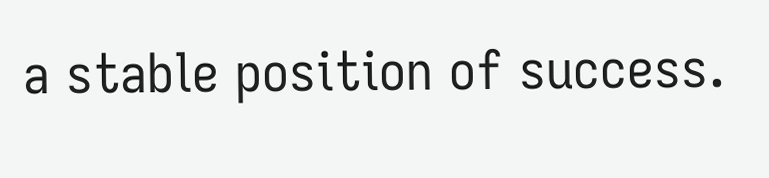a stable position of success.